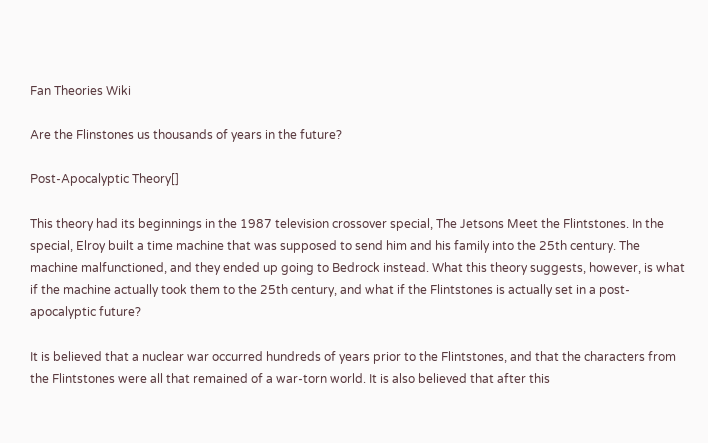Fan Theories Wiki

Are the Flinstones us thousands of years in the future?

Post-Apocalyptic Theory[]

This theory had its beginnings in the 1987 television crossover special, The Jetsons Meet the Flintstones. In the special, Elroy built a time machine that was supposed to send him and his family into the 25th century. The machine malfunctioned, and they ended up going to Bedrock instead. What this theory suggests, however, is what if the machine actually took them to the 25th century, and what if the Flintstones is actually set in a post-apocalyptic future?

It is believed that a nuclear war occurred hundreds of years prior to the Flintstones, and that the characters from the Flintstones were all that remained of a war-torn world. It is also believed that after this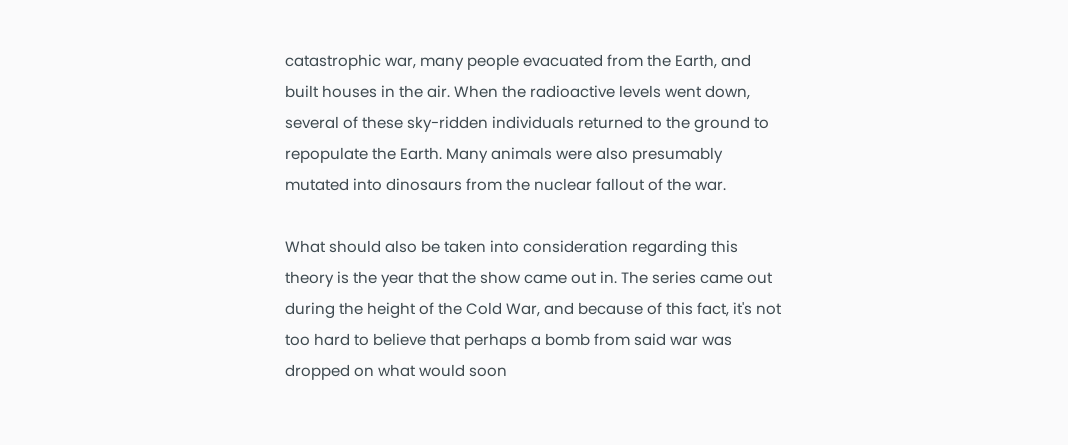catastrophic war, many people evacuated from the Earth, and built houses in the air. When the radioactive levels went down, several of these sky-ridden individuals returned to the ground to repopulate the Earth. Many animals were also presumably mutated into dinosaurs from the nuclear fallout of the war.

What should also be taken into consideration regarding this theory is the year that the show came out in. The series came out during the height of the Cold War, and because of this fact, it's not too hard to believe that perhaps a bomb from said war was dropped on what would soon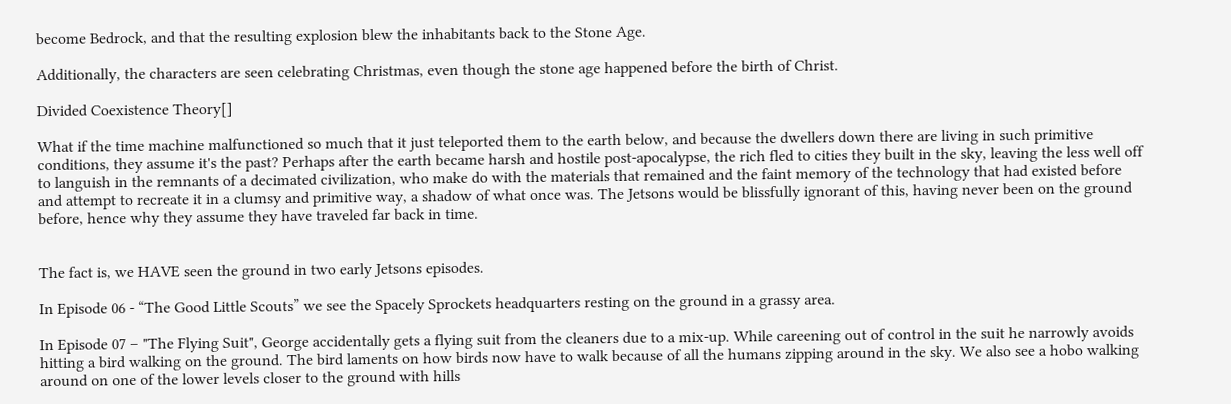become Bedrock, and that the resulting explosion blew the inhabitants back to the Stone Age.

Additionally, the characters are seen celebrating Christmas, even though the stone age happened before the birth of Christ.

Divided Coexistence Theory[]

What if the time machine malfunctioned so much that it just teleported them to the earth below, and because the dwellers down there are living in such primitive conditions, they assume it's the past? Perhaps after the earth became harsh and hostile post-apocalypse, the rich fled to cities they built in the sky, leaving the less well off to languish in the remnants of a decimated civilization, who make do with the materials that remained and the faint memory of the technology that had existed before and attempt to recreate it in a clumsy and primitive way, a shadow of what once was. The Jetsons would be blissfully ignorant of this, having never been on the ground before, hence why they assume they have traveled far back in time.


The fact is, we HAVE seen the ground in two early Jetsons episodes.

In Episode 06 - “The Good Little Scouts” we see the Spacely Sprockets headquarters resting on the ground in a grassy area.

In Episode 07 – "The Flying Suit", George accidentally gets a flying suit from the cleaners due to a mix-up. While careening out of control in the suit he narrowly avoids hitting a bird walking on the ground. The bird laments on how birds now have to walk because of all the humans zipping around in the sky. We also see a hobo walking around on one of the lower levels closer to the ground with hills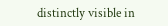distinctly visible in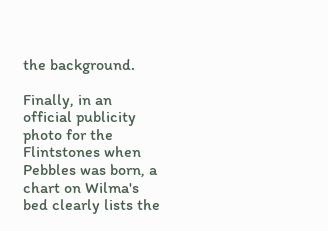the background.

Finally, in an official publicity photo for the Flintstones when Pebbles was born, a chart on Wilma's bed clearly lists the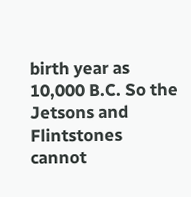birth year as 10,000 B.C. So the Jetsons and Flintstones cannot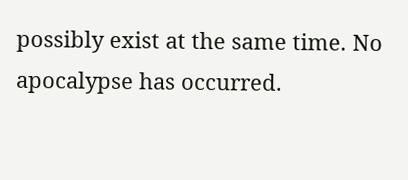possibly exist at the same time. No apocalypse has occurred.